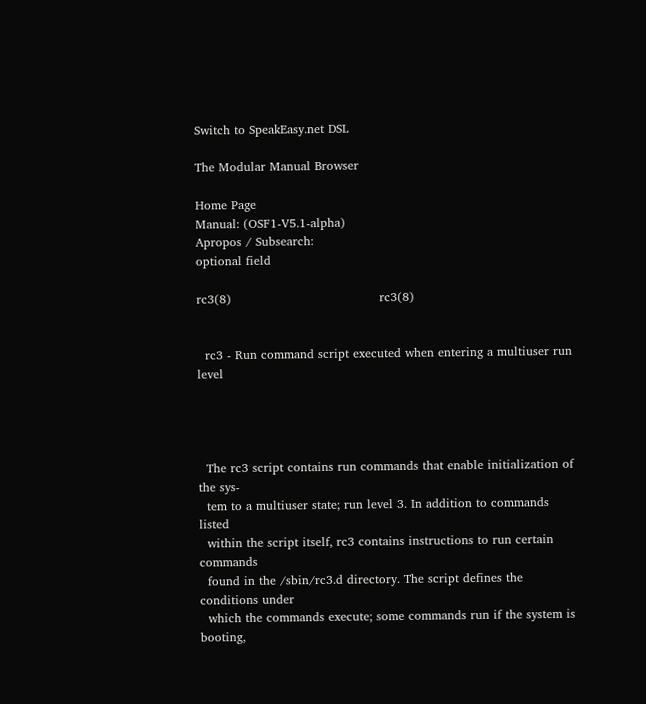Switch to SpeakEasy.net DSL

The Modular Manual Browser

Home Page
Manual: (OSF1-V5.1-alpha)
Apropos / Subsearch:
optional field

rc3(8)                                     rc3(8)


  rc3 - Run command script executed when entering a multiuser run level




  The rc3 script contains run commands that enable initialization of the sys-
  tem to a multiuser state; run level 3. In addition to commands listed
  within the script itself, rc3 contains instructions to run certain commands
  found in the /sbin/rc3.d directory. The script defines the conditions under
  which the commands execute; some commands run if the system is booting,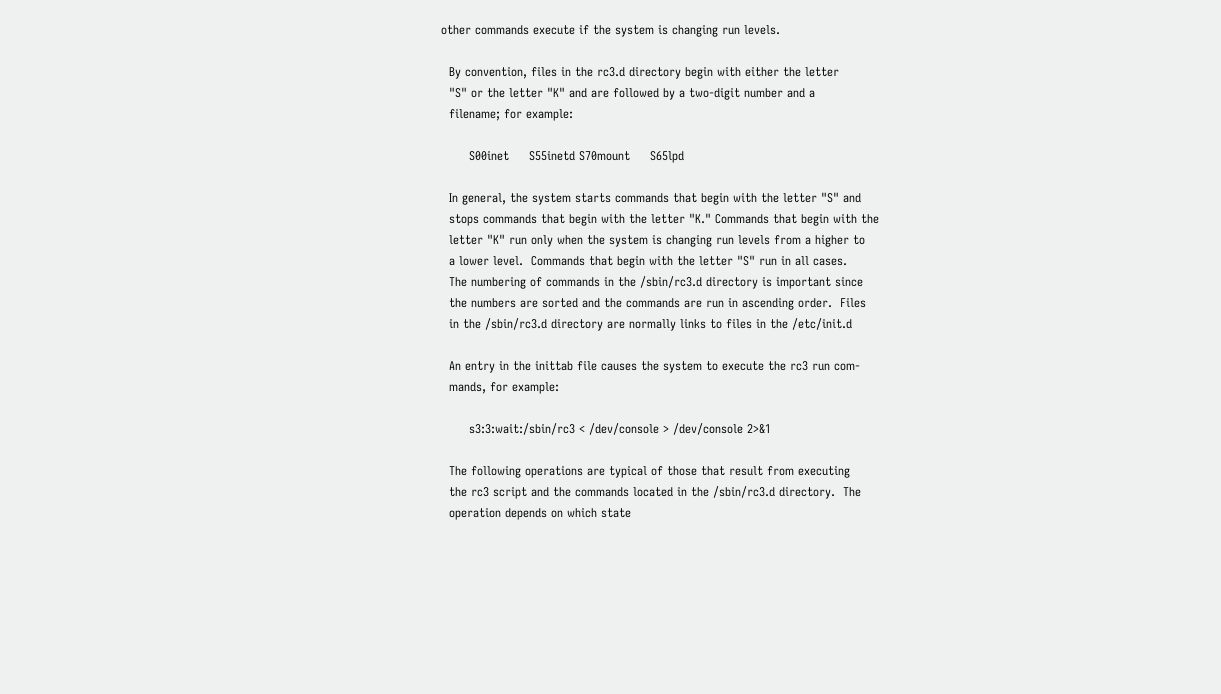other commands execute if the system is changing run levels.

  By convention, files in the rc3.d directory begin with either the letter
  "S" or the letter "K" and are followed by a two-digit number and a
  filename; for example:

       S00inet     S55inetd S70mount     S65lpd

  In general, the system starts commands that begin with the letter "S" and
  stops commands that begin with the letter "K." Commands that begin with the
  letter "K" run only when the system is changing run levels from a higher to
  a lower level.  Commands that begin with the letter "S" run in all cases.
  The numbering of commands in the /sbin/rc3.d directory is important since
  the numbers are sorted and the commands are run in ascending order.  Files
  in the /sbin/rc3.d directory are normally links to files in the /etc/init.d

  An entry in the inittab file causes the system to execute the rc3 run com-
  mands, for example:

       s3:3:wait:/sbin/rc3 < /dev/console > /dev/console 2>&1

  The following operations are typical of those that result from executing
  the rc3 script and the commands located in the /sbin/rc3.d directory.  The
  operation depends on which state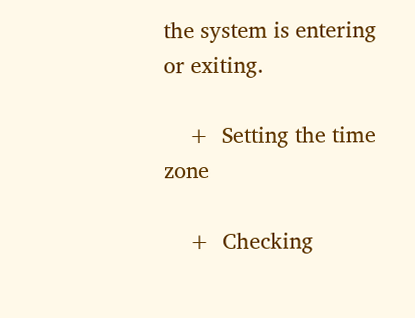the system is entering or exiting.

    +  Setting the time zone

    +  Checking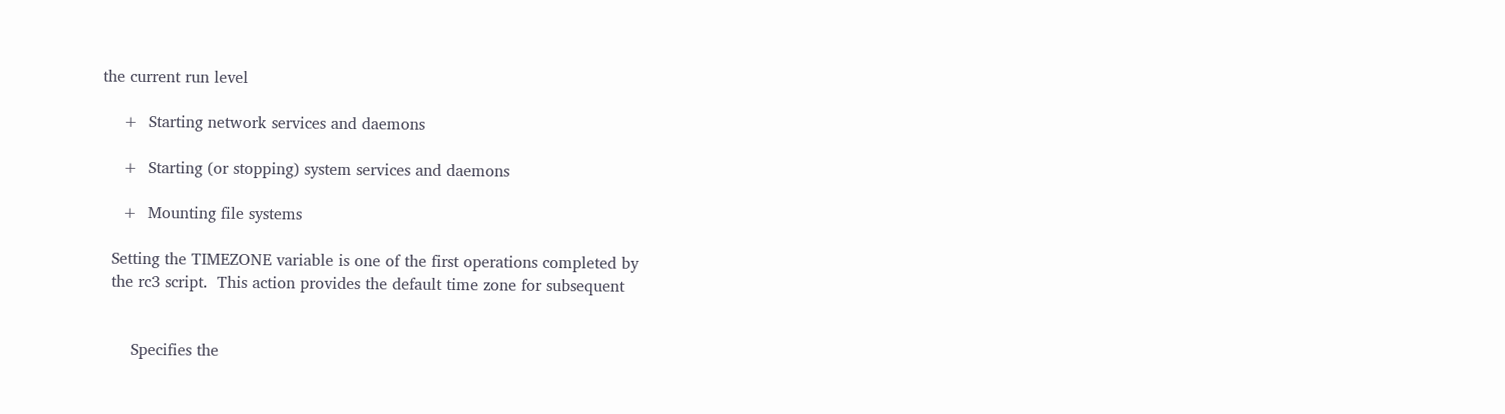the current run level

    +  Starting network services and daemons

    +  Starting (or stopping) system services and daemons

    +  Mounting file systems

  Setting the TIMEZONE variable is one of the first operations completed by
  the rc3 script.  This action provides the default time zone for subsequent


      Specifies the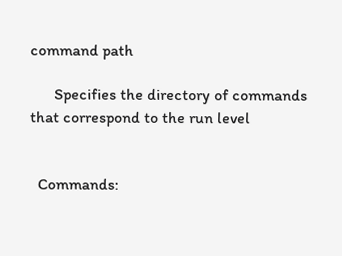command path

      Specifies the directory of commands that correspond to the run level


  Commands: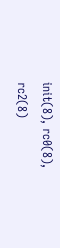init(8), rc0(8), rc2(8)